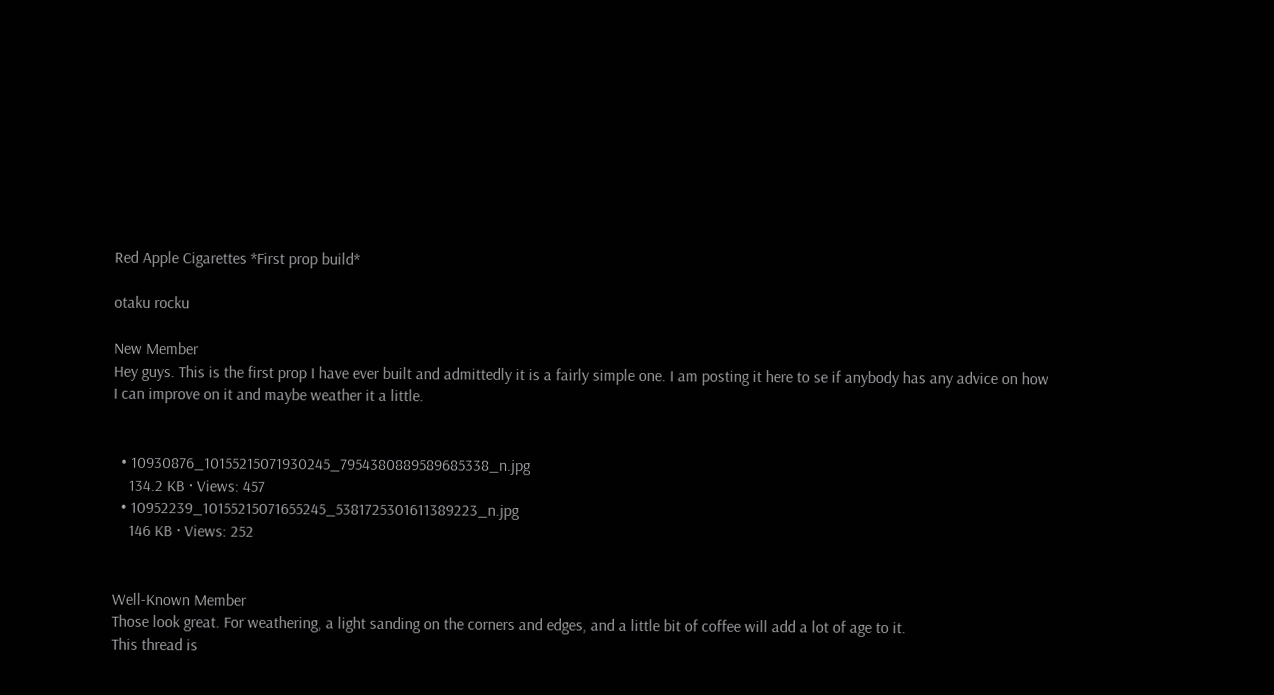Red Apple Cigarettes *First prop build*

otaku rocku

New Member
Hey guys. This is the first prop I have ever built and admittedly it is a fairly simple one. I am posting it here to se if anybody has any advice on how I can improve on it and maybe weather it a little.


  • 10930876_10155215071930245_7954380889589685338_n.jpg
    134.2 KB · Views: 457
  • 10952239_10155215071655245_5381725301611389223_n.jpg
    146 KB · Views: 252


Well-Known Member
Those look great. For weathering, a light sanding on the corners and edges, and a little bit of coffee will add a lot of age to it.
This thread is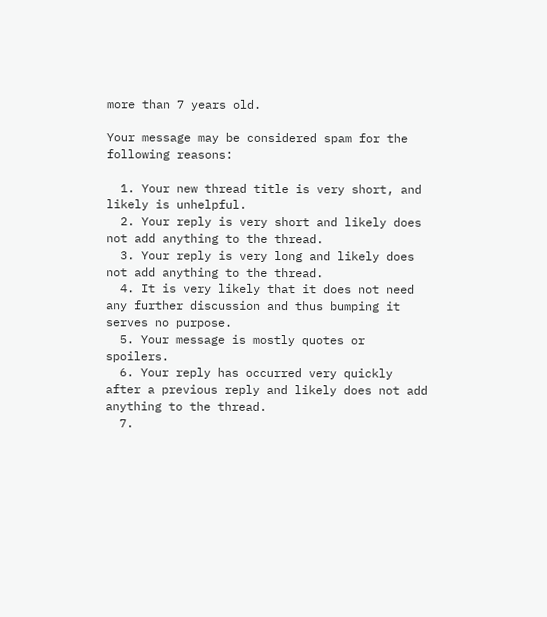more than 7 years old.

Your message may be considered spam for the following reasons:

  1. Your new thread title is very short, and likely is unhelpful.
  2. Your reply is very short and likely does not add anything to the thread.
  3. Your reply is very long and likely does not add anything to the thread.
  4. It is very likely that it does not need any further discussion and thus bumping it serves no purpose.
  5. Your message is mostly quotes or spoilers.
  6. Your reply has occurred very quickly after a previous reply and likely does not add anything to the thread.
  7.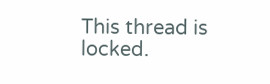This thread is locked.